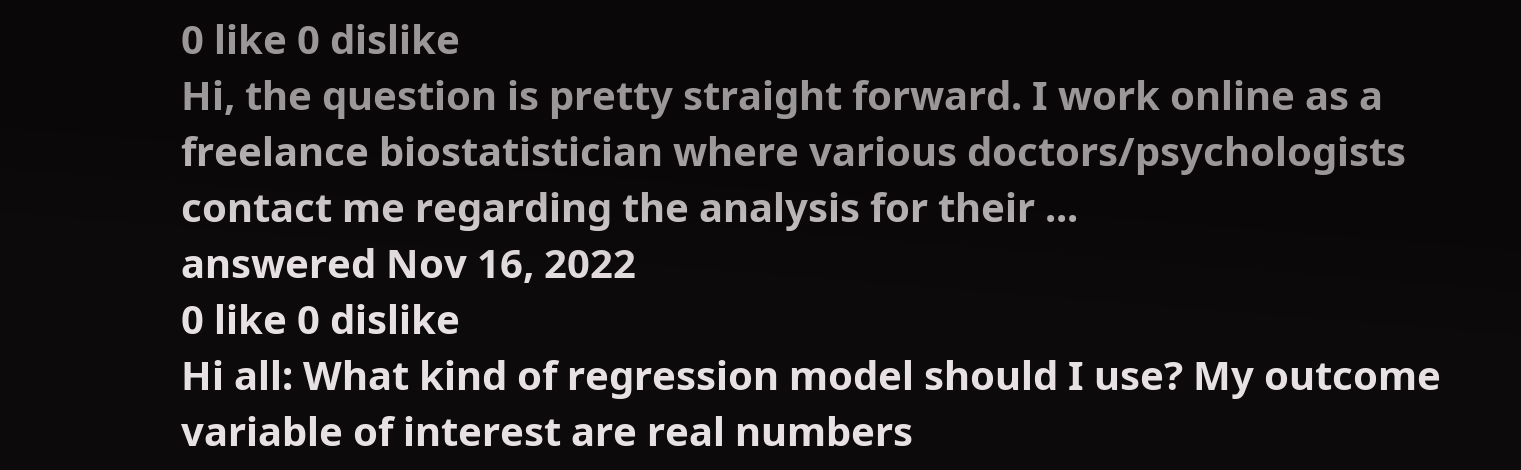0 like 0 dislike
Hi, the question is pretty straight forward. I work online as a freelance biostatistician where various doctors/psychologists contact me regarding the analysis for their ...
answered Nov 16, 2022
0 like 0 dislike
Hi all: What kind of regression model should I use? My outcome variable of interest are real numbers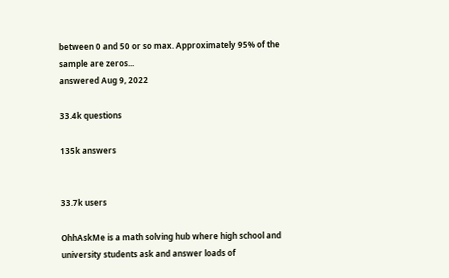between 0 and 50 or so max. Approximately 95% of the sample are zeros...
answered Aug 9, 2022

33.4k questions

135k answers


33.7k users

OhhAskMe is a math solving hub where high school and university students ask and answer loads of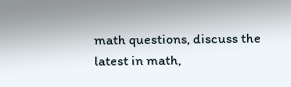math questions, discuss the latest in math,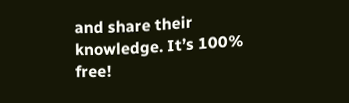and share their knowledge. It’s 100% free!